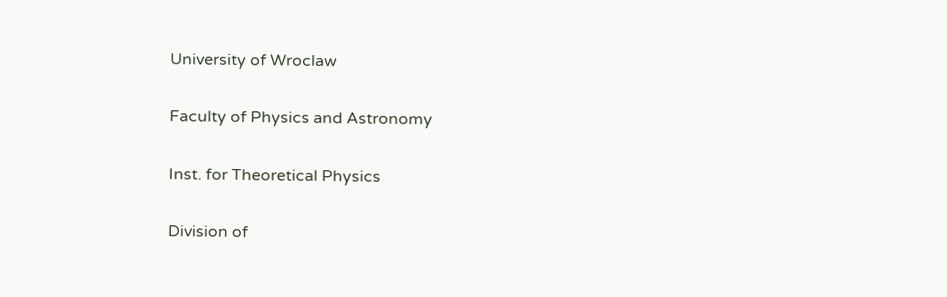University of Wroclaw

Faculty of Physics and Astronomy

Inst. for Theoretical Physics

Division of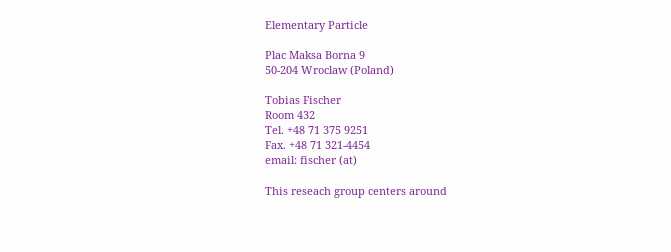Elementary Particle

Plac Maksa Borna 9
50-204 Wroclaw (Poland)

Tobias Fischer
Room 432
Tel. +48 71 375 9251
Fax. +48 71 321-4454
email: fischer (at)

This reseach group centers around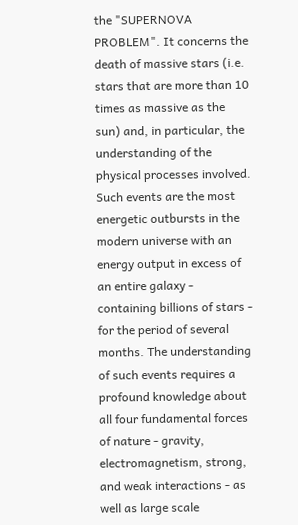the "SUPERNOVA PROBLEM". It concerns the death of massive stars (i.e. stars that are more than 10 times as massive as the sun) and, in particular, the understanding of the physical processes involved. Such events are the most energetic outbursts in the modern universe with an energy output in excess of an entire galaxy - containing billions of stars - for the period of several months. The understanding of such events requires a profound knowledge about all four fundamental forces of nature - gravity, electromagnetism, strong, and weak interactions - as well as large scale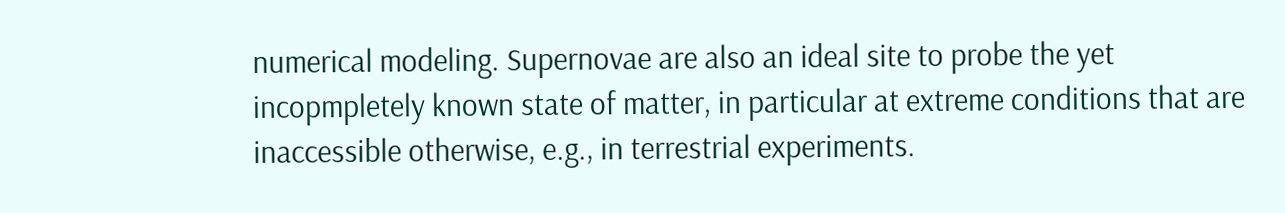numerical modeling. Supernovae are also an ideal site to probe the yet incopmpletely known state of matter, in particular at extreme conditions that are inaccessible otherwise, e.g., in terrestrial experiments.